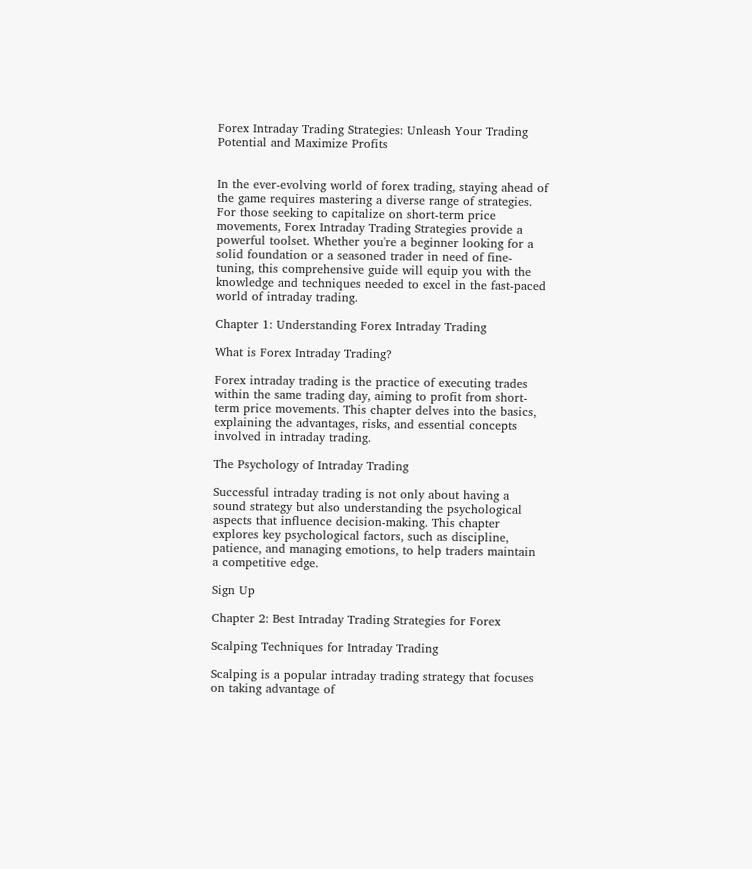Forex Intraday Trading Strategies: Unleash Your Trading Potential and Maximize Profits


In the ever-evolving world of forex trading, staying ahead of the game requires mastering a diverse range of strategies. For those seeking to capitalize on short-term price movements, Forex Intraday Trading Strategies provide a powerful toolset. Whether you're a beginner looking for a solid foundation or a seasoned trader in need of fine-tuning, this comprehensive guide will equip you with the knowledge and techniques needed to excel in the fast-paced world of intraday trading.

Chapter 1: Understanding Forex Intraday Trading

What is Forex Intraday Trading?

Forex intraday trading is the practice of executing trades within the same trading day, aiming to profit from short-term price movements. This chapter delves into the basics, explaining the advantages, risks, and essential concepts involved in intraday trading.

The Psychology of Intraday Trading

Successful intraday trading is not only about having a sound strategy but also understanding the psychological aspects that influence decision-making. This chapter explores key psychological factors, such as discipline, patience, and managing emotions, to help traders maintain a competitive edge.

Sign Up

Chapter 2: Best Intraday Trading Strategies for Forex

Scalping Techniques for Intraday Trading

Scalping is a popular intraday trading strategy that focuses on taking advantage of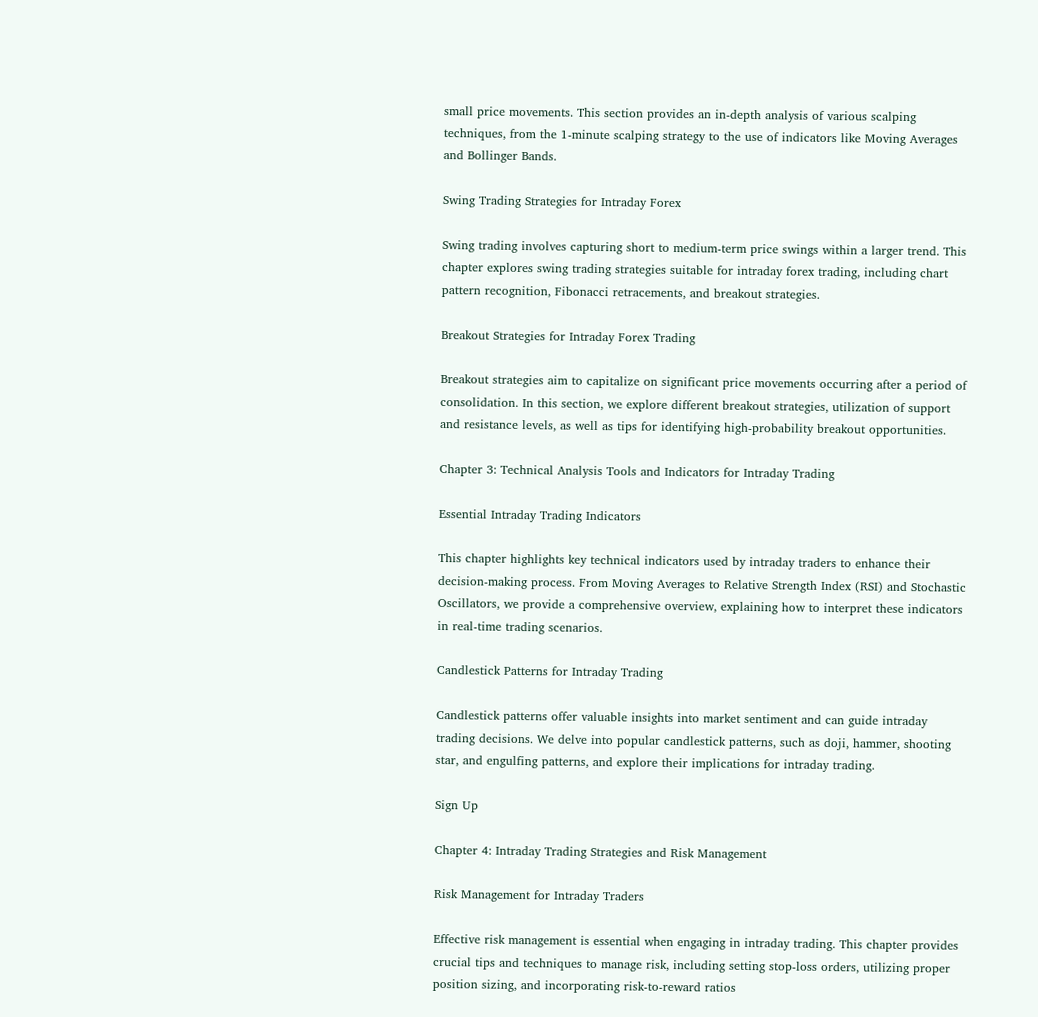small price movements. This section provides an in-depth analysis of various scalping techniques, from the 1-minute scalping strategy to the use of indicators like Moving Averages and Bollinger Bands.

Swing Trading Strategies for Intraday Forex

Swing trading involves capturing short to medium-term price swings within a larger trend. This chapter explores swing trading strategies suitable for intraday forex trading, including chart pattern recognition, Fibonacci retracements, and breakout strategies.

Breakout Strategies for Intraday Forex Trading

Breakout strategies aim to capitalize on significant price movements occurring after a period of consolidation. In this section, we explore different breakout strategies, utilization of support and resistance levels, as well as tips for identifying high-probability breakout opportunities.

Chapter 3: Technical Analysis Tools and Indicators for Intraday Trading

Essential Intraday Trading Indicators

This chapter highlights key technical indicators used by intraday traders to enhance their decision-making process. From Moving Averages to Relative Strength Index (RSI) and Stochastic Oscillators, we provide a comprehensive overview, explaining how to interpret these indicators in real-time trading scenarios.

Candlestick Patterns for Intraday Trading

Candlestick patterns offer valuable insights into market sentiment and can guide intraday trading decisions. We delve into popular candlestick patterns, such as doji, hammer, shooting star, and engulfing patterns, and explore their implications for intraday trading.

Sign Up

Chapter 4: Intraday Trading Strategies and Risk Management

Risk Management for Intraday Traders

Effective risk management is essential when engaging in intraday trading. This chapter provides crucial tips and techniques to manage risk, including setting stop-loss orders, utilizing proper position sizing, and incorporating risk-to-reward ratios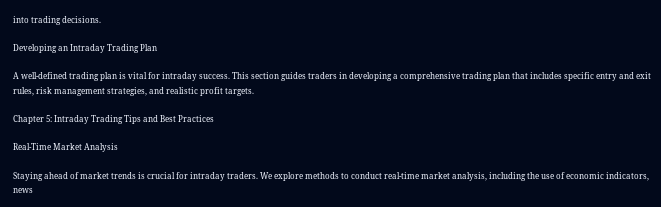into trading decisions.

Developing an Intraday Trading Plan

A well-defined trading plan is vital for intraday success. This section guides traders in developing a comprehensive trading plan that includes specific entry and exit rules, risk management strategies, and realistic profit targets.

Chapter 5: Intraday Trading Tips and Best Practices

Real-Time Market Analysis

Staying ahead of market trends is crucial for intraday traders. We explore methods to conduct real-time market analysis, including the use of economic indicators, news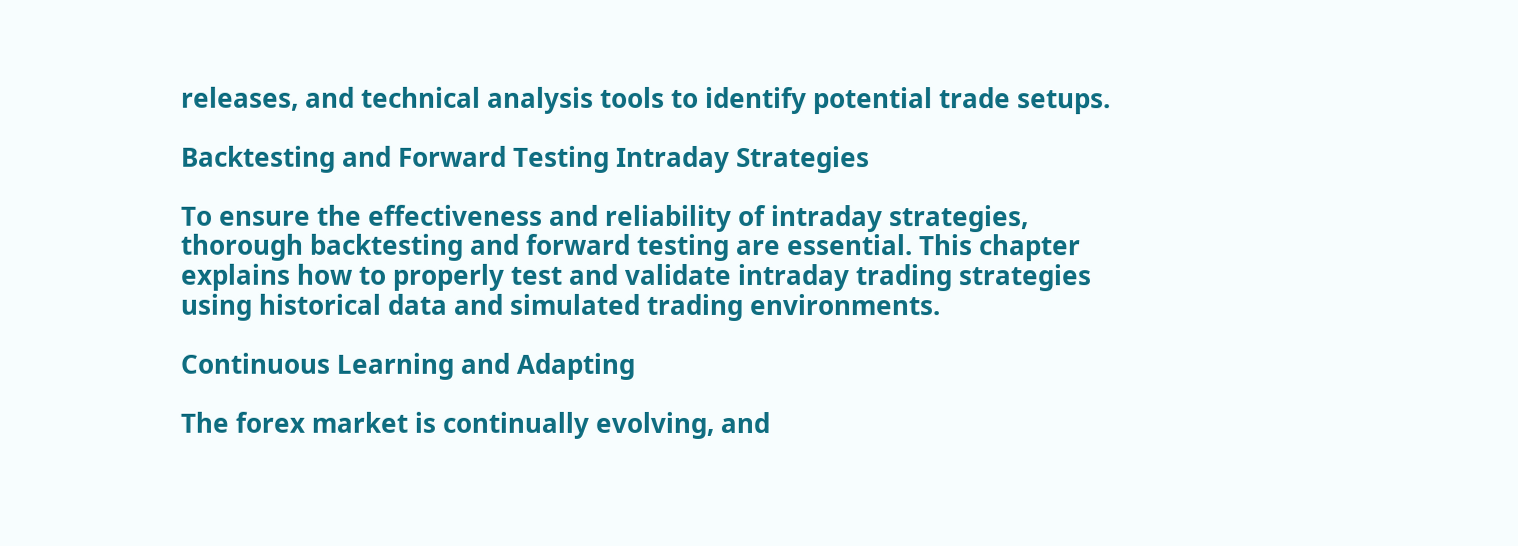releases, and technical analysis tools to identify potential trade setups.

Backtesting and Forward Testing Intraday Strategies

To ensure the effectiveness and reliability of intraday strategies, thorough backtesting and forward testing are essential. This chapter explains how to properly test and validate intraday trading strategies using historical data and simulated trading environments.

Continuous Learning and Adapting

The forex market is continually evolving, and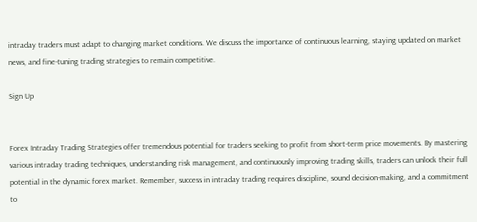intraday traders must adapt to changing market conditions. We discuss the importance of continuous learning, staying updated on market news, and fine-tuning trading strategies to remain competitive.

Sign Up


Forex Intraday Trading Strategies offer tremendous potential for traders seeking to profit from short-term price movements. By mastering various intraday trading techniques, understanding risk management, and continuously improving trading skills, traders can unlock their full potential in the dynamic forex market. Remember, success in intraday trading requires discipline, sound decision-making, and a commitment to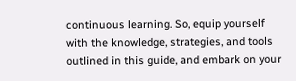continuous learning. So, equip yourself with the knowledge, strategies, and tools outlined in this guide, and embark on your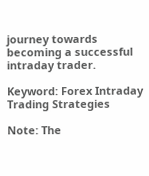journey towards becoming a successful intraday trader.

Keyword: Forex Intraday Trading Strategies

Note: The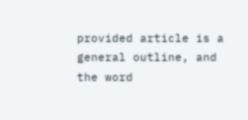provided article is a general outline, and the word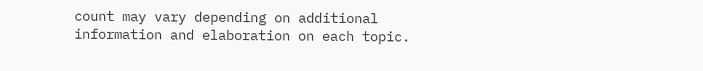count may vary depending on additional information and elaboration on each topic.